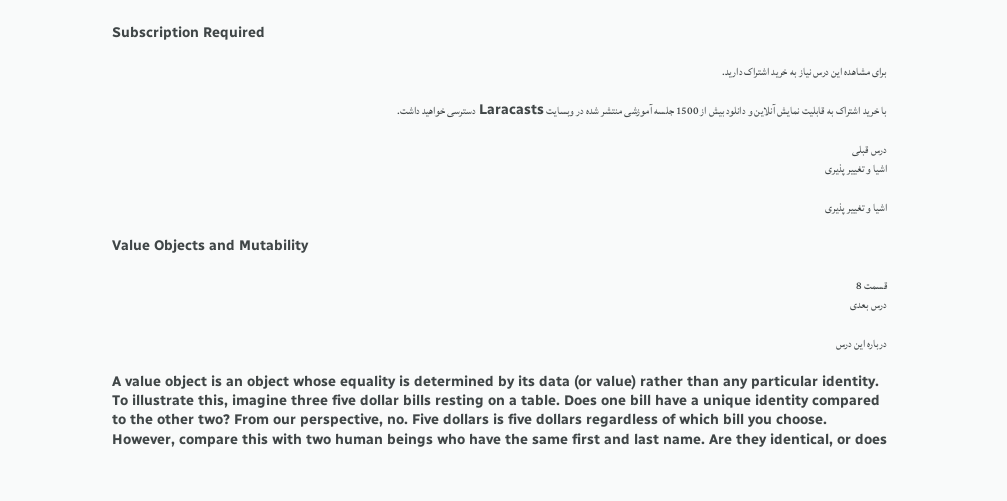Subscription Required

برای مشاهده این درس نیاز به خرید اشتراک دارید.

با خرید اشتراک به قابلیت نمایش آنلاین و دانلود بیش از 1500 جلسه آموزشی منتشر شده در وبسایت Laracasts دسترسی خواهید داشت.

درس قبلی
اشیا و تغییر پذیری

اشیا و تغییر پذیری

Value Objects and Mutability

قسمت 8
درس بعدی

درباره این درس

A value object is an object whose equality is determined by its data (or value) rather than any particular identity. To illustrate this, imagine three five dollar bills resting on a table. Does one bill have a unique identity compared to the other two? From our perspective, no. Five dollars is five dollars regardless of which bill you choose. However, compare this with two human beings who have the same first and last name. Are they identical, or does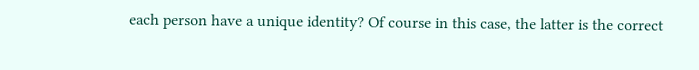each person have a unique identity? Of course in this case, the latter is the correct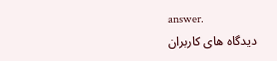answer.
دیدگاه های کاربران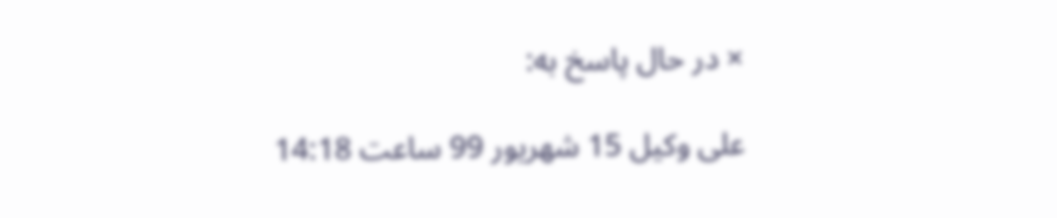× در حال پاسخ به:

علی وکیل 15 شهریور 99 ساعت 14:18